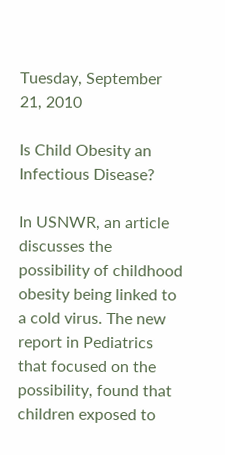Tuesday, September 21, 2010

Is Child Obesity an Infectious Disease?

In USNWR, an article discusses the possibility of childhood obesity being linked to a cold virus. The new report in Pediatrics that focused on the possibility, found that children exposed to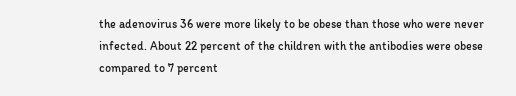the adenovirus 36 were more likely to be obese than those who were never infected. About 22 percent of the children with the antibodies were obese compared to 7 percent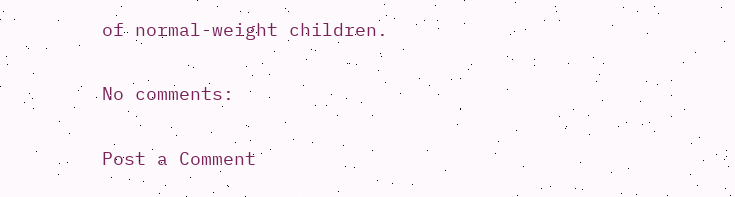of normal-weight children.

No comments:

Post a Comment